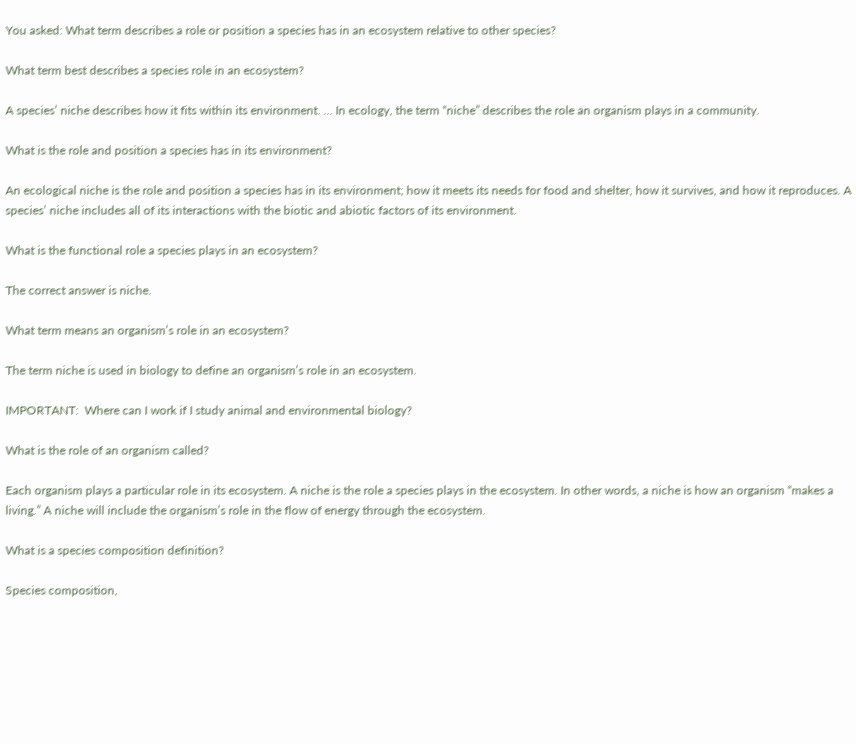You asked: What term describes a role or position a species has in an ecosystem relative to other species?

What term best describes a species role in an ecosystem?

A species’ niche describes how it fits within its environment. … In ecology, the term “niche” describes the role an organism plays in a community.

What is the role and position a species has in its environment?

An ecological niche is the role and position a species has in its environment; how it meets its needs for food and shelter, how it survives, and how it reproduces. A species’ niche includes all of its interactions with the biotic and abiotic factors of its environment.

What is the functional role a species plays in an ecosystem?

The correct answer is niche.

What term means an organism’s role in an ecosystem?

The term niche is used in biology to define an organism’s role in an ecosystem.

IMPORTANT:  Where can I work if I study animal and environmental biology?

What is the role of an organism called?

Each organism plays a particular role in its ecosystem. A niche is the role a species plays in the ecosystem. In other words, a niche is how an organism “makes a living.” A niche will include the organism’s role in the flow of energy through the ecosystem.

What is a species composition definition?

Species composition,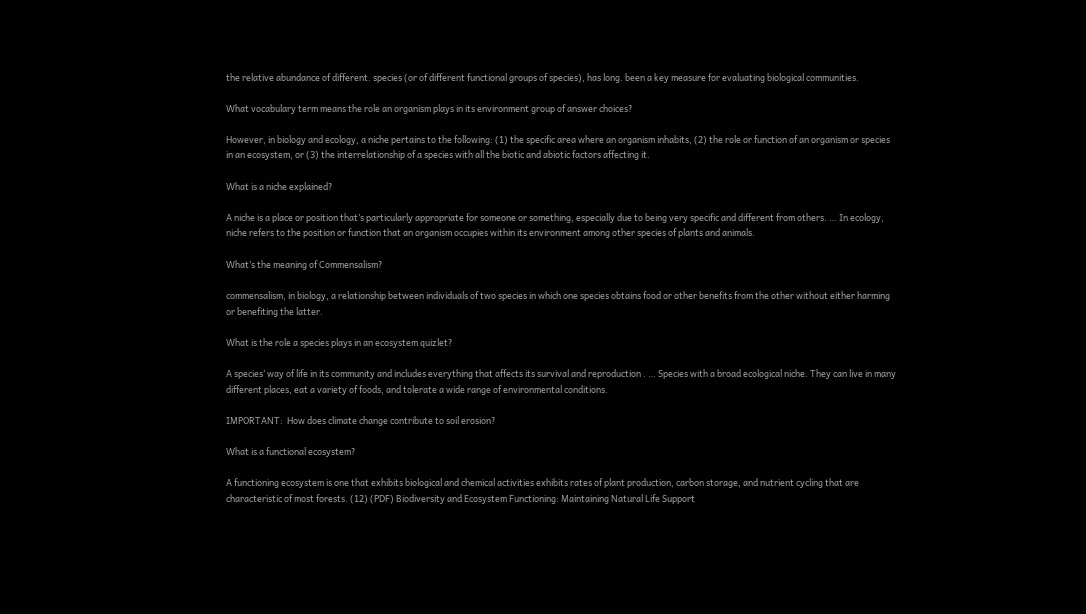the relative abundance of different. species (or of different functional groups of species), has long. been a key measure for evaluating biological communities.

What vocabulary term means the role an organism plays in its environment group of answer choices?

However, in biology and ecology, a niche pertains to the following: (1) the specific area where an organism inhabits, (2) the role or function of an organism or species in an ecosystem, or (3) the interrelationship of a species with all the biotic and abiotic factors affecting it.

What is a niche explained?

A niche is a place or position that’s particularly appropriate for someone or something, especially due to being very specific and different from others. … In ecology, niche refers to the position or function that an organism occupies within its environment among other species of plants and animals.

What’s the meaning of Commensalism?

commensalism, in biology, a relationship between individuals of two species in which one species obtains food or other benefits from the other without either harming or benefiting the latter.

What is the role a species plays in an ecosystem quizlet?

A species’ way of life in its community and includes everything that affects its survival and reproduction . … Species with a broad ecological niche. They can live in many different places, eat a variety of foods, and tolerate a wide range of environmental conditions.

IMPORTANT:  How does climate change contribute to soil erosion?

What is a functional ecosystem?

A functioning ecosystem is one that exhibits biological and chemical activities exhibits rates of plant production, carbon storage, and nutrient cycling that are characteristic of most forests. (12) (PDF) Biodiversity and Ecosystem Functioning: Maintaining Natural Life Support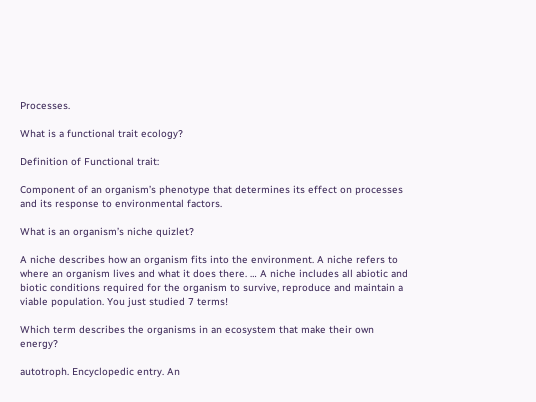Processes.

What is a functional trait ecology?

Definition of Functional trait:

Component of an organism’s phenotype that determines its effect on processes and its response to environmental factors.

What is an organism’s niche quizlet?

A niche describes how an organism fits into the environment. A niche refers to where an organism lives and what it does there. … A niche includes all abiotic and biotic conditions required for the organism to survive, reproduce and maintain a viable population. You just studied 7 terms!

Which term describes the organisms in an ecosystem that make their own energy?

autotroph. Encyclopedic entry. An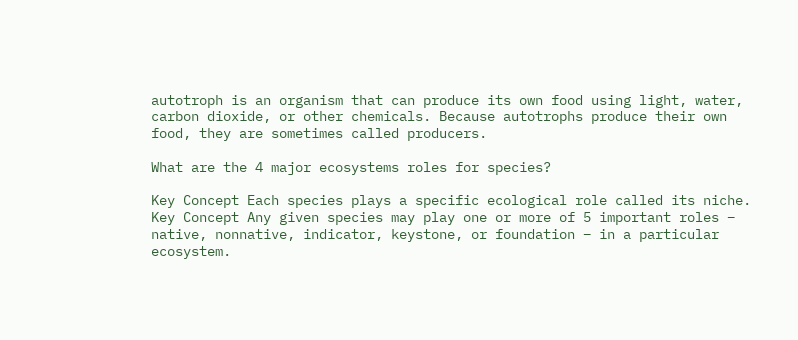autotroph is an organism that can produce its own food using light, water, carbon dioxide, or other chemicals. Because autotrophs produce their own food, they are sometimes called producers.

What are the 4 major ecosystems roles for species?

Key Concept Each species plays a specific ecological role called its niche. Key Concept Any given species may play one or more of 5 important roles – native, nonnative, indicator, keystone, or foundation – in a particular ecosystem.